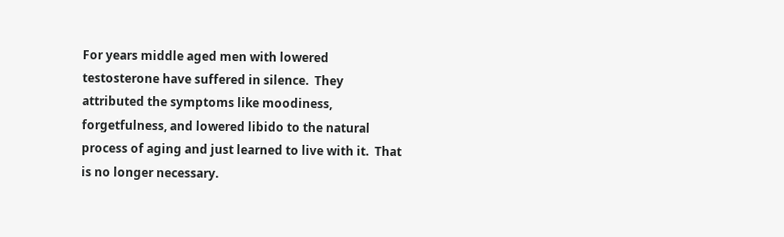For years middle aged men with lowered testosterone have suffered in silence.  They attributed the symptoms like moodiness, forgetfulness, and lowered libido to the natural process of aging and just learned to live with it.  That is no longer necessary.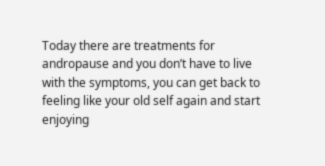Today there are treatments for andropause and you don’t have to live with the symptoms, you can get back to feeling like your old self again and start enjoying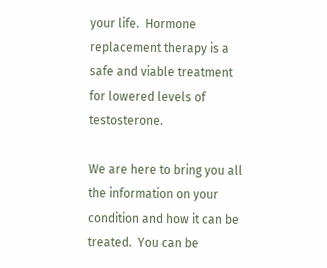your life.  Hormone replacement therapy is a safe and viable treatment for lowered levels of testosterone.

We are here to bring you all the information on your condition and how it can be treated.  You can be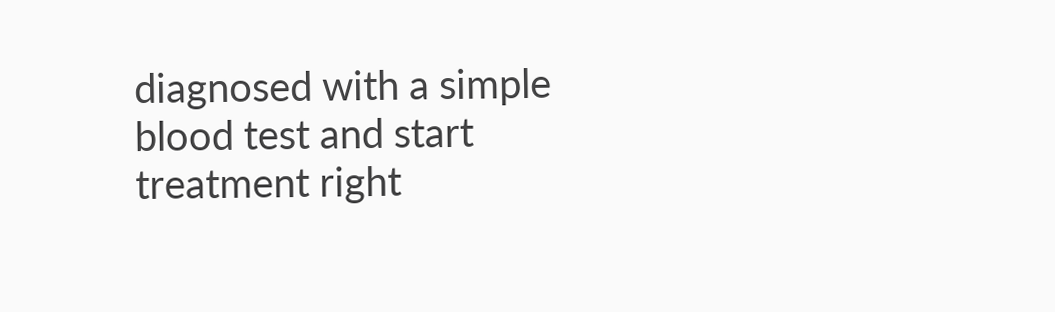diagnosed with a simple blood test and start treatment right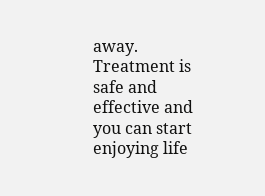away.  Treatment is safe and effective and you can start enjoying life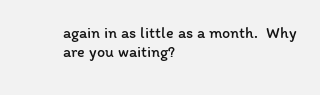again in as little as a month.  Why are you waiting?